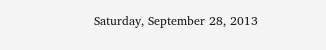Saturday, September 28, 2013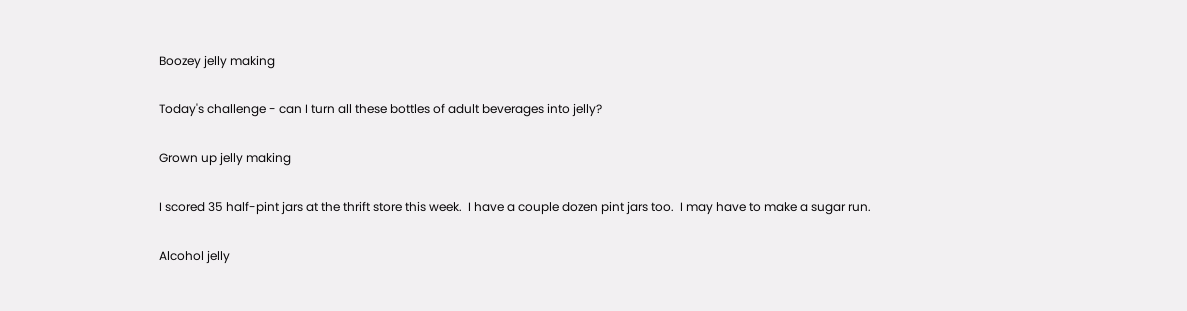Boozey jelly making

Today's challenge - can I turn all these bottles of adult beverages into jelly?

Grown up jelly making

I scored 35 half-pint jars at the thrift store this week.  I have a couple dozen pint jars too.  I may have to make a sugar run.

Alcohol jelly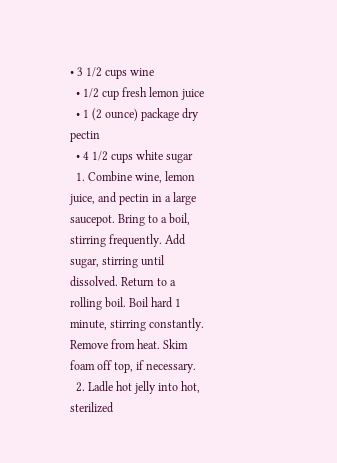• 3 1/2 cups wine
  • 1/2 cup fresh lemon juice
  • 1 (2 ounce) package dry pectin
  • 4 1/2 cups white sugar
  1. Combine wine, lemon juice, and pectin in a large saucepot. Bring to a boil, stirring frequently. Add sugar, stirring until dissolved. Return to a rolling boil. Boil hard 1 minute, stirring constantly. Remove from heat. Skim foam off top, if necessary.
  2. Ladle hot jelly into hot, sterilized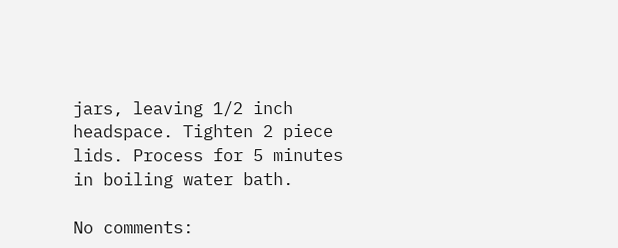jars, leaving 1/2 inch headspace. Tighten 2 piece lids. Process for 5 minutes in boiling water bath.

No comments: